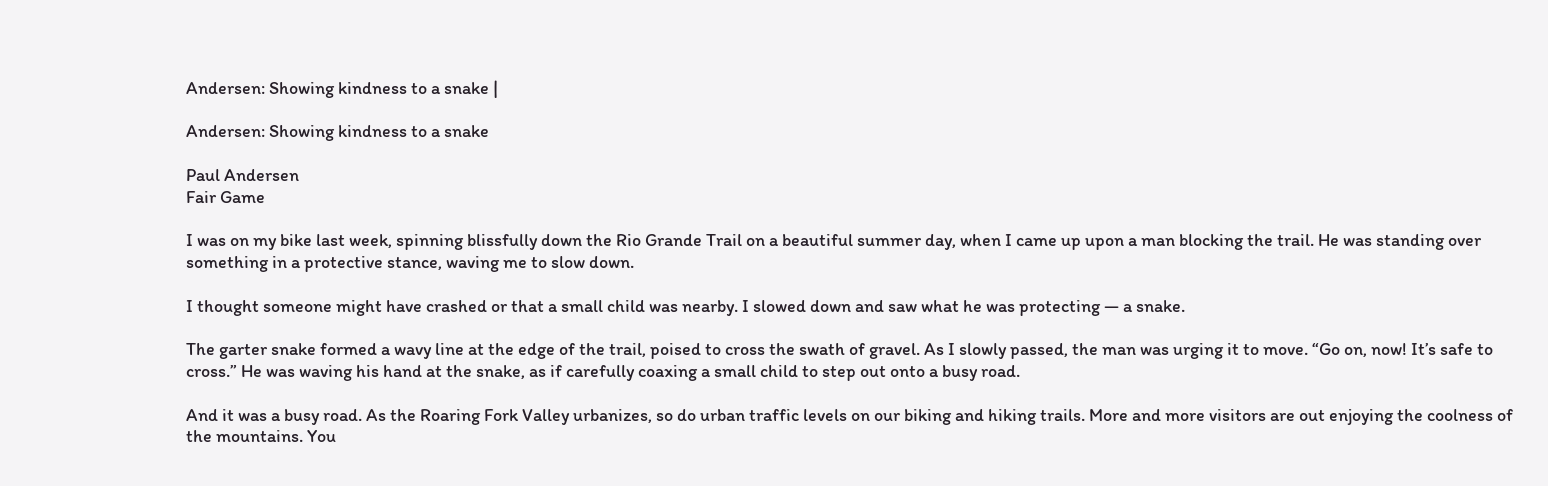Andersen: Showing kindness to a snake |

Andersen: Showing kindness to a snake

Paul Andersen
Fair Game

I was on my bike last week, spinning blissfully down the Rio Grande Trail on a beautiful summer day, when I came up upon a man blocking the trail. He was standing over something in a protective stance, waving me to slow down.

I thought someone might have crashed or that a small child was nearby. I slowed down and saw what he was protecting — a snake.

The garter snake formed a wavy line at the edge of the trail, poised to cross the swath of gravel. As I slowly passed, the man was urging it to move. “Go on, now! It’s safe to cross.” He was waving his hand at the snake, as if carefully coaxing a small child to step out onto a busy road.

And it was a busy road. As the Roaring Fork Valley urbanizes, so do urban traffic levels on our biking and hiking trails. More and more visitors are out enjoying the coolness of the mountains. You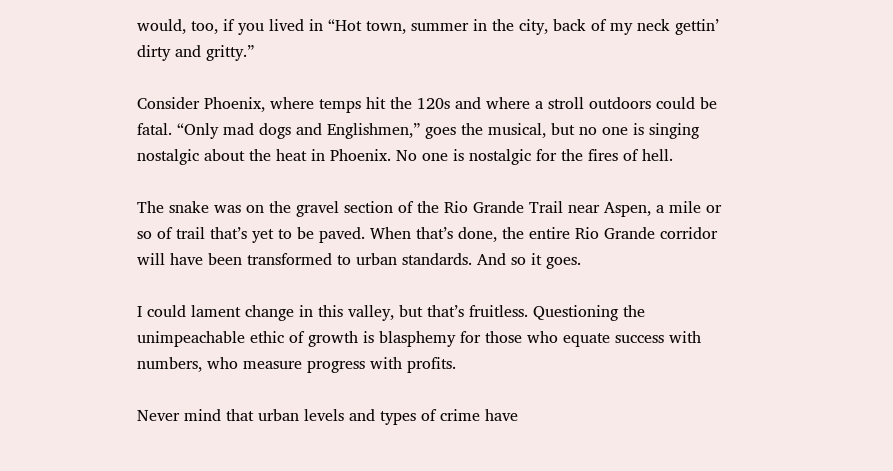would, too, if you lived in “Hot town, summer in the city, back of my neck gettin’ dirty and gritty.”

Consider Phoenix, where temps hit the 120s and where a stroll outdoors could be fatal. “Only mad dogs and Englishmen,” goes the musical, but no one is singing nostalgic about the heat in Phoenix. No one is nostalgic for the fires of hell.

The snake was on the gravel section of the Rio Grande Trail near Aspen, a mile or so of trail that’s yet to be paved. When that’s done, the entire Rio Grande corridor will have been transformed to urban standards. And so it goes.

I could lament change in this valley, but that’s fruitless. Questioning the unimpeachable ethic of growth is blasphemy for those who equate success with numbers, who measure progress with profits.

Never mind that urban levels and types of crime have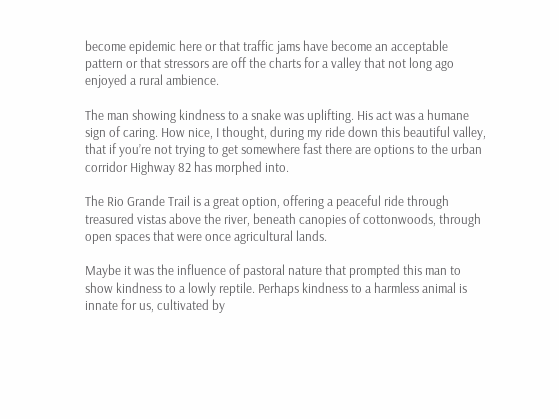become epidemic here or that traffic jams have become an acceptable pattern or that stressors are off the charts for a valley that not long ago enjoyed a rural ambience.

The man showing kindness to a snake was uplifting. His act was a humane sign of caring. How nice, I thought, during my ride down this beautiful valley, that if you’re not trying to get somewhere fast there are options to the urban corridor Highway 82 has morphed into.

The Rio Grande Trail is a great option, offering a peaceful ride through treasured vistas above the river, beneath canopies of cottonwoods, through open spaces that were once agricultural lands.

Maybe it was the influence of pastoral nature that prompted this man to show kindness to a lowly reptile. Perhaps kindness to a harmless animal is innate for us, cultivated by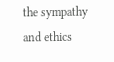the sympathy and ethics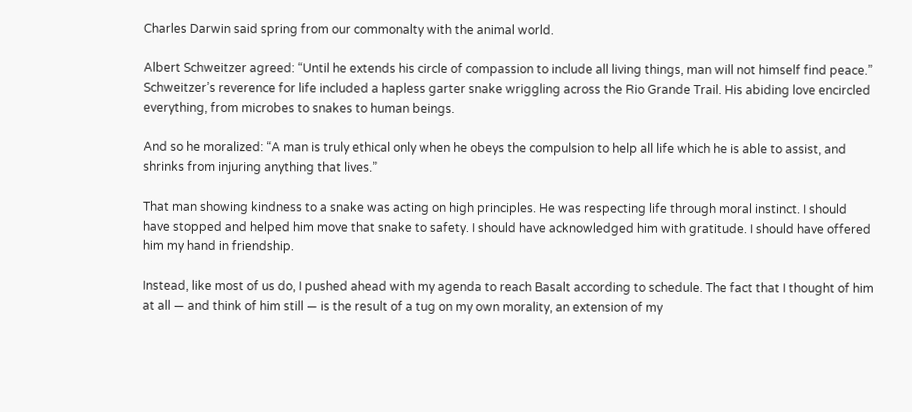Charles Darwin said spring from our commonalty with the animal world.

Albert Schweitzer agreed: “Until he extends his circle of compassion to include all living things, man will not himself find peace.” Schweitzer’s reverence for life included a hapless garter snake wriggling across the Rio Grande Trail. His abiding love encircled everything, from microbes to snakes to human beings.

And so he moralized: “A man is truly ethical only when he obeys the compulsion to help all life which he is able to assist, and shrinks from injuring anything that lives.”

That man showing kindness to a snake was acting on high principles. He was respecting life through moral instinct. I should have stopped and helped him move that snake to safety. I should have acknowledged him with gratitude. I should have offered him my hand in friendship.

Instead, like most of us do, I pushed ahead with my agenda to reach Basalt according to schedule. The fact that I thought of him at all — and think of him still — is the result of a tug on my own morality, an extension of my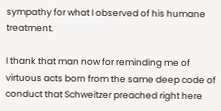sympathy for what I observed of his humane treatment.

I thank that man now for reminding me of virtuous acts born from the same deep code of conduct that Schweitzer preached right here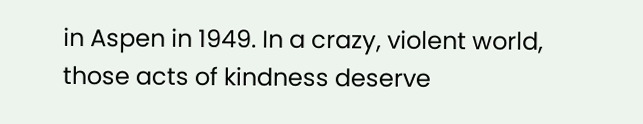in Aspen in 1949. In a crazy, violent world, those acts of kindness deserve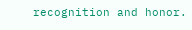recognition and honor.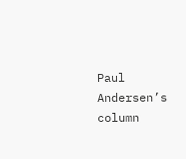Paul Andersen’s column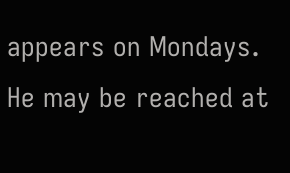appears on Mondays. He may be reached at